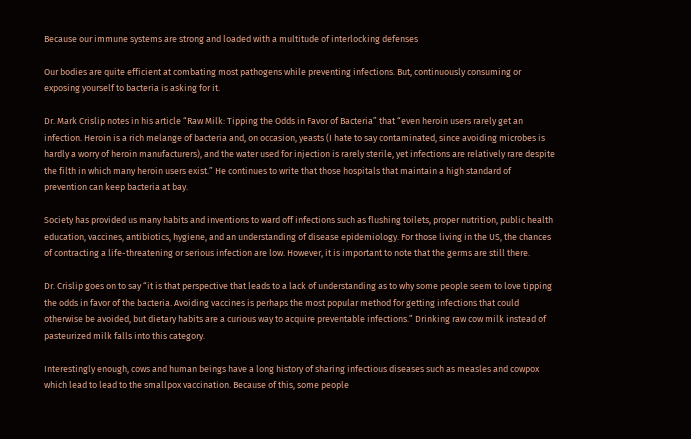Because our immune systems are strong and loaded with a multitude of interlocking defenses

Our bodies are quite efficient at combating most pathogens while preventing infections. But, continuously consuming or exposing yourself to bacteria is asking for it.

Dr. Mark Crislip notes in his article “Raw Milk: Tipping the Odds in Favor of Bacteria” that “even heroin users rarely get an infection. Heroin is a rich melange of bacteria and, on occasion, yeasts (I hate to say contaminated, since avoiding microbes is hardly a worry of heroin manufacturers), and the water used for injection is rarely sterile, yet infections are relatively rare despite the filth in which many heroin users exist.” He continues to write that those hospitals that maintain a high standard of prevention can keep bacteria at bay.

Society has provided us many habits and inventions to ward off infections such as flushing toilets, proper nutrition, public health education, vaccines, antibiotics, hygiene, and an understanding of disease epidemiology. For those living in the US, the chances of contracting a life-threatening or serious infection are low. However, it is important to note that the germs are still there.

Dr. Crislip goes on to say “it is that perspective that leads to a lack of understanding as to why some people seem to love tipping the odds in favor of the bacteria. Avoiding vaccines is perhaps the most popular method for getting infections that could otherwise be avoided, but dietary habits are a curious way to acquire preventable infections.” Drinking raw cow milk instead of pasteurized milk falls into this category.

Interestingly enough, cows and human beings have a long history of sharing infectious diseases such as measles and cowpox which lead to lead to the smallpox vaccination. Because of this, some people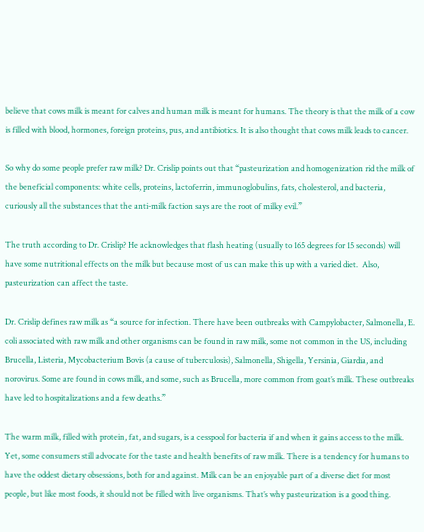believe that cows milk is meant for calves and human milk is meant for humans. The theory is that the milk of a cow is filled with blood, hormones, foreign proteins, pus, and antibiotics. It is also thought that cows milk leads to cancer.

So why do some people prefer raw milk? Dr. Crislip points out that “pasteurization and homogenization rid the milk of the beneficial components: white cells, proteins, lactoferrin, immunoglobulins, fats, cholesterol, and bacteria, curiously all the substances that the anti-milk faction says are the root of milky evil.”

The truth according to Dr. Crislip? He acknowledges that flash heating (usually to 165 degrees for 15 seconds) will have some nutritional effects on the milk but because most of us can make this up with a varied diet.  Also, pasteurization can affect the taste.

Dr. Crislip defines raw milk as “a source for infection. There have been outbreaks with Campylobacter, Salmonella, E. coli associated with raw milk and other organisms can be found in raw milk, some not common in the US, including Brucella, Listeria, Mycobacterium Bovis (a cause of tuberculosis), Salmonella, Shigella, Yersinia, Giardia, and norovirus. Some are found in cows milk, and some, such as Brucella, more common from goat’s milk. These outbreaks have led to hospitalizations and a few deaths.”

The warm milk, filled with protein, fat, and sugars, is a cesspool for bacteria if and when it gains access to the milk. Yet, some consumers still advocate for the taste and health benefits of raw milk. There is a tendency for humans to have the oddest dietary obsessions, both for and against. Milk can be an enjoyable part of a diverse diet for most people, but like most foods, it should not be filled with live organisms. That’s why pasteurization is a good thing.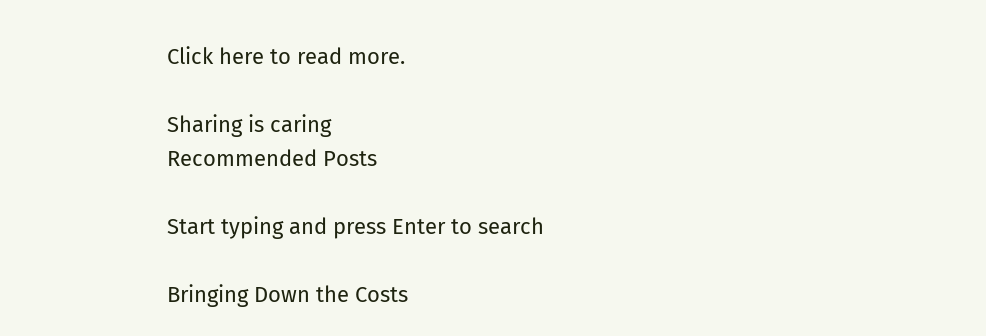Click here to read more.

Sharing is caring
Recommended Posts

Start typing and press Enter to search

Bringing Down the Costs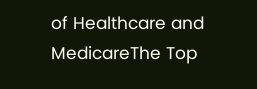of Healthcare and MedicareThe Top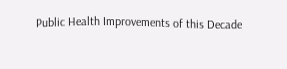Public Health Improvements of this Decade